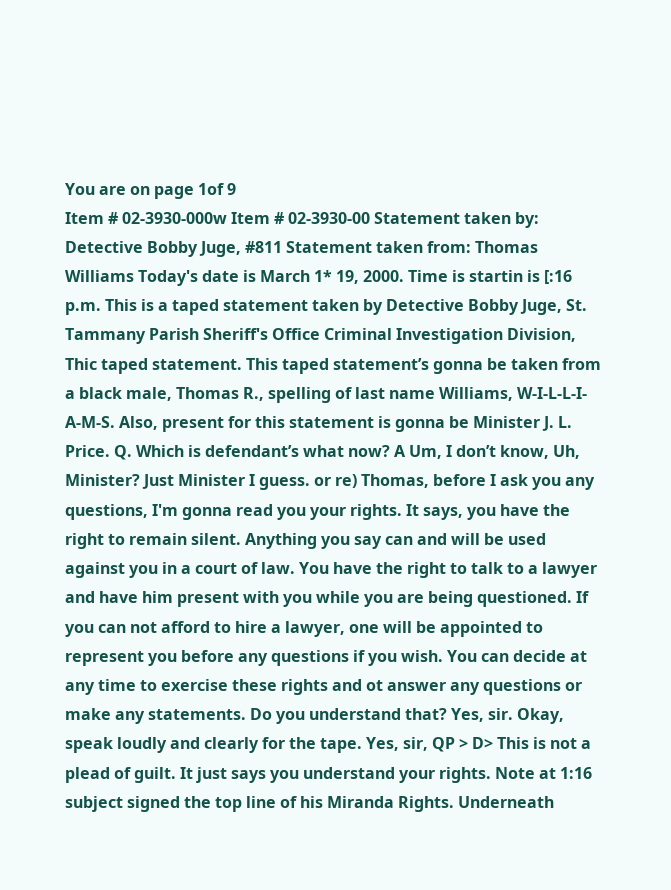You are on page 1of 9
Item # 02-3930-000w Item # 02-3930-00 Statement taken by: Detective Bobby Juge, #811 Statement taken from: Thomas Williams Today's date is March 1* 19, 2000. Time is startin is [:16 p.m. This is a taped statement taken by Detective Bobby Juge, St. Tammany Parish Sheriff's Office Criminal Investigation Division, Thic taped statement. This taped statement’s gonna be taken from a black male, Thomas R., spelling of last name Williams, W-I-L-L-I-A-M-S. Also, present for this statement is gonna be Minister J. L. Price. Q. Which is defendant’s what now? A Um, I don’t know, Uh, Minister? Just Minister I guess. or re) Thomas, before I ask you any questions, I'm gonna read you your rights. It says, you have the right to remain silent. Anything you say can and will be used against you in a court of law. You have the right to talk to a lawyer and have him present with you while you are being questioned. If you can not afford to hire a lawyer, one will be appointed to represent you before any questions if you wish. You can decide at any time to exercise these rights and ot answer any questions or make any statements. Do you understand that? Yes, sir. Okay, speak loudly and clearly for the tape. Yes, sir, QP > D> This is not a plead of guilt. It just says you understand your rights. Note at 1:16 subject signed the top line of his Miranda Rights. Underneath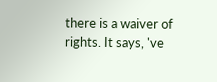there is a waiver of rights. It says, 've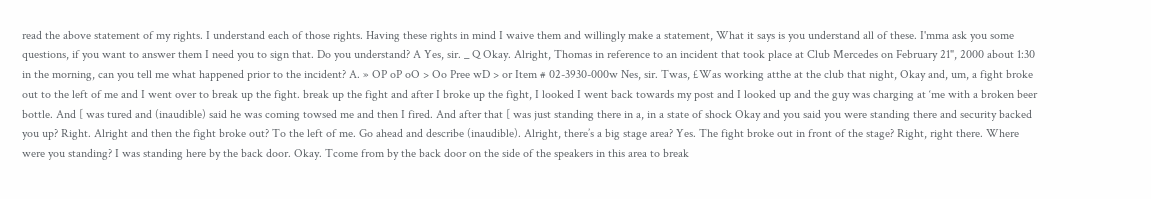read the above statement of my rights. I understand each of those rights. Having these rights in mind I waive them and willingly make a statement, What it says is you understand all of these. I'mma ask you some questions, if you want to answer them I need you to sign that. Do you understand? A Yes, sir. _ Q Okay. Alright, Thomas in reference to an incident that took place at Club Mercedes on February 21", 2000 about 1:30 in the morning, can you tell me what happened prior to the incident? A. » OP oP oO > Oo Pree wD > or Item # 02-3930-000w Nes, sir. Twas, £Was working atthe at the club that night, Okay and, um, a fight broke out to the left of me and I went over to break up the fight. break up the fight and after I broke up the fight, I looked I went back towards my post and I looked up and the guy was charging at ‘me with a broken beer bottle. And [ was tured and (inaudible) said he was coming towsed me and then I fired. And after that [ was just standing there in a, in a state of shock Okay and you said you were standing there and security backed you up? Right. Alright and then the fight broke out? To the left of me. Go ahead and describe (inaudible). Alright, there’s a big stage area? Yes. The fight broke out in front of the stage? Right, right there. Where were you standing? I was standing here by the back door. Okay. Tcome from by the back door on the side of the speakers in this area to break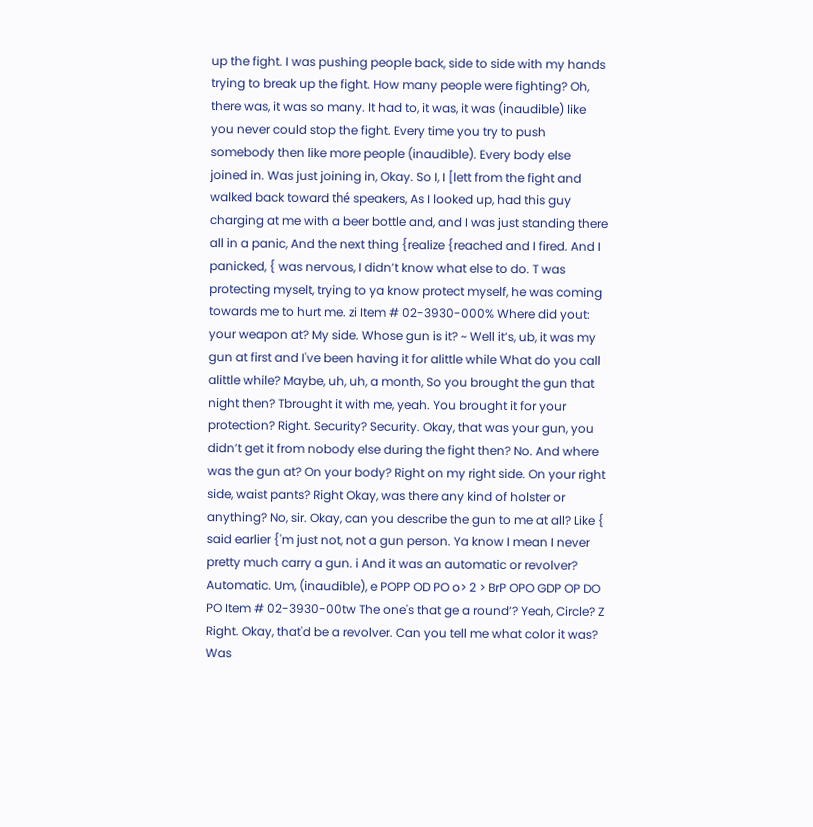up the fight. I was pushing people back, side to side with my hands trying to break up the fight. How many people were fighting? Oh, there was, it was so many. It had to, it was, it was (inaudible) like you never could stop the fight. Every time you try to push somebody then like more people (inaudible). Every body else joined in. Was just joining in, Okay. So I, I [lett from the fight and walked back toward thé speakers, As I looked up, had this guy charging at me with a beer bottle and, and I was just standing there all in a panic, And the next thing {realize {reached and I fired. And I panicked, { was nervous, I didn’t know what else to do. T was protecting myselt, trying to ya know protect myself, he was coming towards me to hurt me. zi Item # 02-3930-000% Where did yout: your weapon at? My side. Whose gun is it? ~ Well it’s, ub, it was my gun at first and I've been having it for alittle while What do you call alittle while? Maybe, uh, uh, a month, So you brought the gun that night then? Tbrought it with me, yeah. You brought it for your protection? Right. Security? Security. Okay, that was your gun, you didn’t get it from nobody else during the fight then? No. And where was the gun at? On your body? Right on my right side. On your right side, waist pants? Right Okay, was there any kind of holster or anything? No, sir. Okay, can you describe the gun to me at all? Like { said earlier {'m just not, not a gun person. Ya know I mean I never pretty much carry a gun. i And it was an automatic or revolver? Automatic. Um, (inaudible), e POPP OD PO o> 2 > BrP OPO GDP OP DO PO Item # 02-3930-00tw The one's that ge a round’? Yeah, Circle? Z Right. Okay, that'd be a revolver. Can you tell me what color it was? Was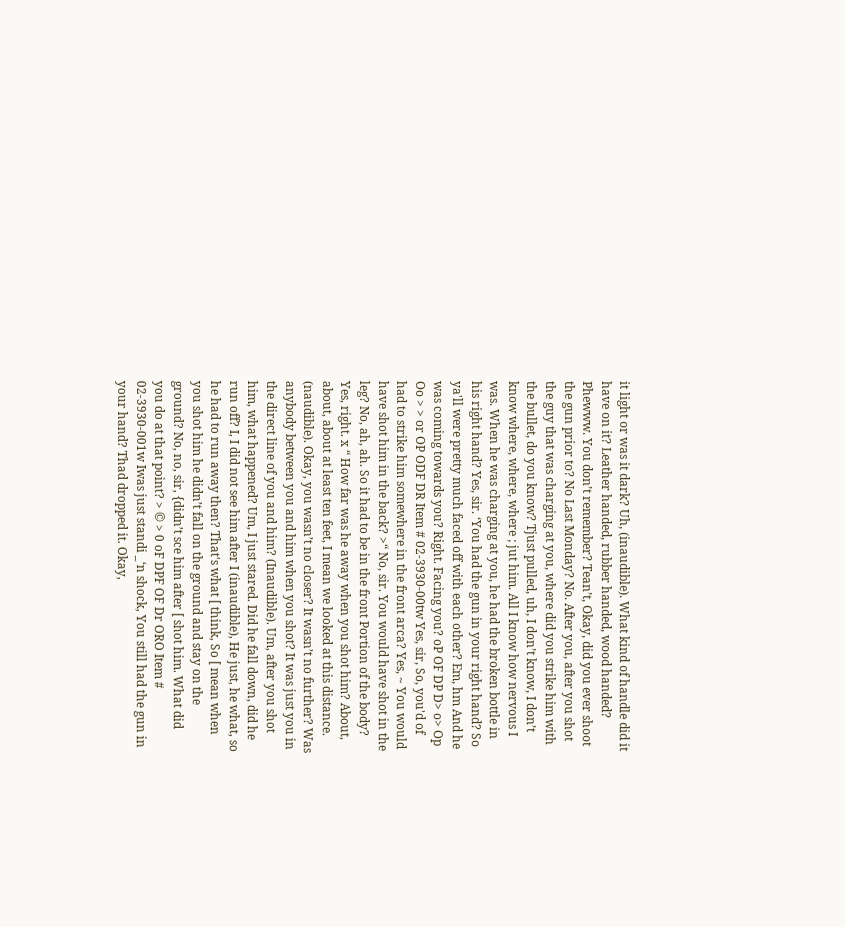it light or was it dark? Uh, (inaudible). What kind of handle did it have on it? Leather handed, rubber handed, wood handed? Phewww. You don’t remember? Tean’t, Okay, did you ever shoot the gun prior to? No Last Monday? No. After you, after you shot the guy that was charging at you, where did you strike him with the bullet, do you know? Tjust pulled, uh, I don’t know, I don’t know where, where, where ; jut him. All I know how nervous I was. When he was charging at you, he had the broken bottle in his right hand? Yes, sir. ‘You had the gun in your right hand? So ya'll were pretty much faced off with each other? Em, hm And he was coming towards you? Right. Facing you? oP OF DP D> o> Op Oo > > or OP ODF DR Item # 02-3930-00tw Yes, sir, So, you'd of had to strike him somewhere in the front arca? Yes, ~ You would have shot him in the back? >“ No, sir. You would have shot in the leg? No, ah, ah. So it had to be in the front Portion of the body? Yes, right. x “ How far was he away when you shot him? About, about, about at least ten feet, I mean we looked at this distance. (naudible). Okay, you wasn’t no closer? It wasn’t no further? Was anybody between you and him when you shot? It was just you in the direct line of you and him? (Inaudible). Um, after you shot him, what happened? Um, I just stared. Did he fall down, did he run off? I, I did not see him after I (inaudible), He just, he what, so he had to run away then? That's what [ think, So [ mean when you shot him he didn’t fall on the ground and stay on the ground? No, no, sir, {didn’t sce him after [ shot him. What did you do at that point? > © > 0 oF DPF OF Dr ORO Item # 02-3930-001w Iwas just standi _‘n shock, You still had the gun in your hand? Thad dropped it. Okay,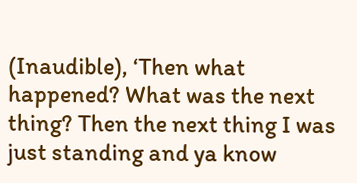(Inaudible), ‘Then what happened? What was the next thing? Then the next thing I was just standing and ya know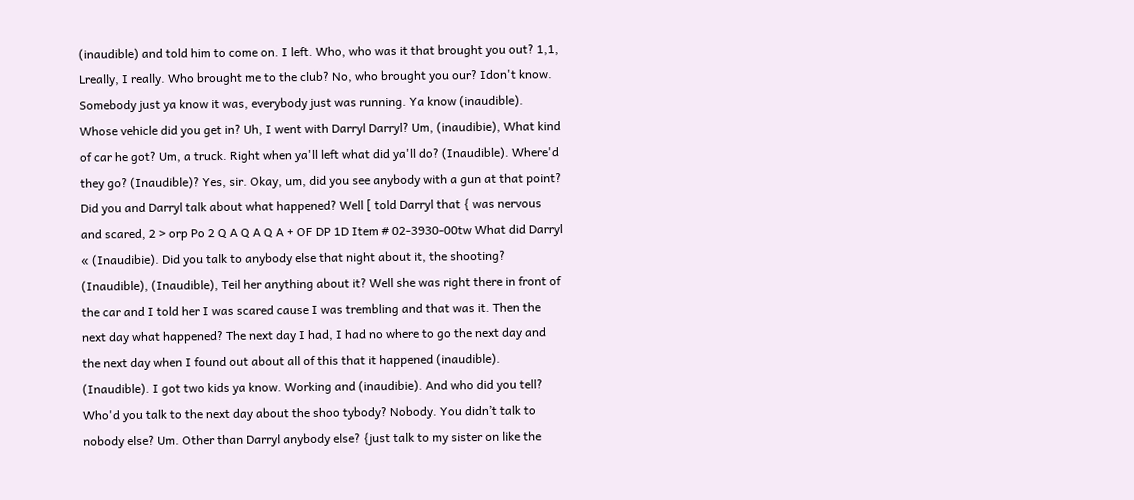(inaudible) and told him to come on. I left. Who, who was it that brought you out? 1,1, Lreally, I really. Who brought me to the club? No, who brought you our? Idon't know. Somebody just ya know it was, everybody just was running. Ya know (inaudible). Whose vehicle did you get in? Uh, I went with Darryl Darryl? Um, (inaudibie), What kind of car he got? Um, a truck. Right when ya'll left what did ya'll do? (Inaudible). Where'd they go? (Inaudible)? Yes, sir. Okay, um, did you see anybody with a gun at that point? Did you and Darryl talk about what happened? Well [ told Darryl that { was nervous and scared, 2 > orp Po 2 Q A Q A Q A + OF DP 1D Item # 02-3930-00tw What did Darryl « (Inaudibie). Did you talk to anybody else that night about it, the shooting? (Inaudible), (Inaudible), Teil her anything about it? Well she was right there in front of the car and I told her I was scared cause I was trembling and that was it. Then the next day what happened? The next day I had, I had no where to go the next day and the next day when I found out about all of this that it happened (inaudible). (Inaudible). I got two kids ya know. Working and (inaudibie). And who did you tell? Who'd you talk to the next day about the shoo tybody? Nobody. You didn’t talk to nobody else? Um. Other than Darryl anybody else? {just talk to my sister on like the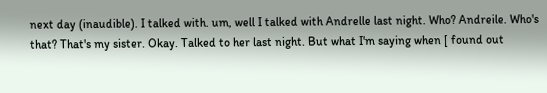next day (inaudible). I talked with. um, well I talked with Andrelle last night. Who? Andreile. Who's that? That's my sister. Okay. Talked to her last night. But what I'm saying when [ found out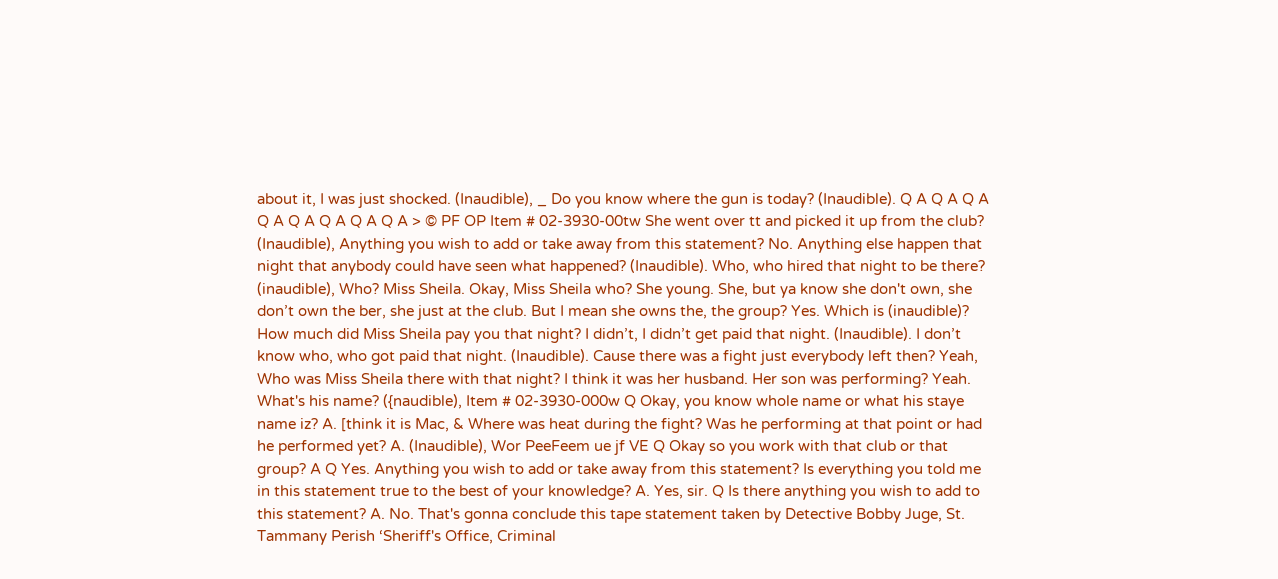about it, I was just shocked. (Inaudible), _ Do you know where the gun is today? (Inaudible). Q A Q A Q A Q A Q A Q A Q A Q A > © PF OP Item # 02-3930-00tw She went over tt and picked it up from the club? (Inaudible), Anything you wish to add or take away from this statement? No. Anything else happen that night that anybody could have seen what happened? (Inaudible). Who, who hired that night to be there? (inaudible), Who? Miss Sheila. Okay, Miss Sheila who? She young. She, but ya know she don't own, she don’t own the ber, she just at the club. But I mean she owns the, the group? Yes. Which is (inaudible)? How much did Miss Sheila pay you that night? I didn’t, I didn’t get paid that night. (Inaudible). I don’t know who, who got paid that night. (Inaudible). Cause there was a fight just everybody left then? Yeah, Who was Miss Sheila there with that night? I think it was her husband. Her son was performing? Yeah. What's his name? ({naudible), Item # 02-3930-000w Q Okay, you know whole name or what his staye name iz? A. [think it is Mac, & Where was heat during the fight? Was he performing at that point or had he performed yet? A. (Inaudible), Wor PeeFeem ue jf VE Q Okay so you work with that club or that group? A Q Yes. Anything you wish to add or take away from this statement? Is everything you told me in this statement true to the best of your knowledge? A. Yes, sir. Q Is there anything you wish to add to this statement? A. No. That's gonna conclude this tape statement taken by Detective Bobby Juge, St. Tammany Perish ‘Sheriff's Office, Criminal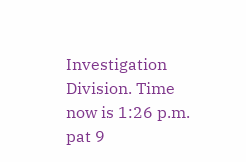Investigation Division. Time now is 1:26 p.m. pat 9